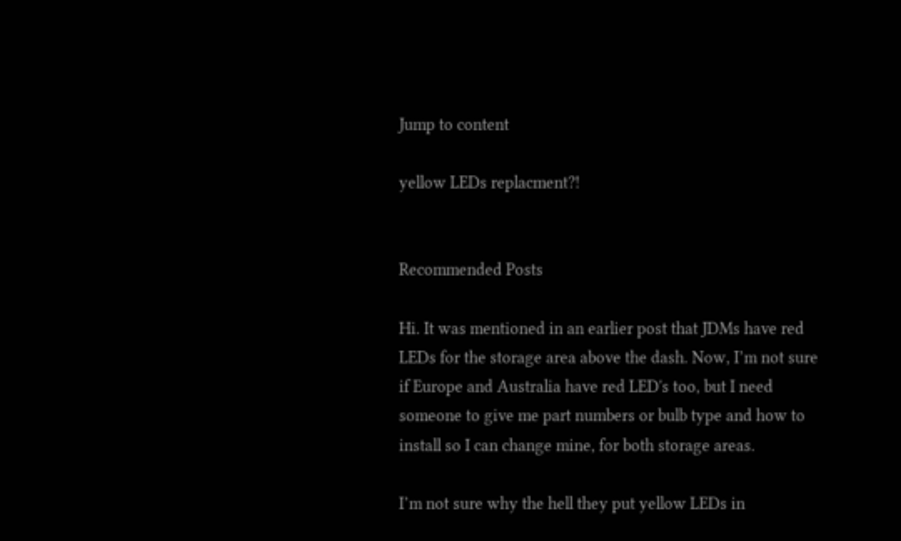Jump to content

yellow LEDs replacment?!


Recommended Posts

Hi. It was mentioned in an earlier post that JDMs have red LEDs for the storage area above the dash. Now, I’m not sure if Europe and Australia have red LED's too, but I need someone to give me part numbers or bulb type and how to install so I can change mine, for both storage areas.

I’m not sure why the hell they put yellow LEDs in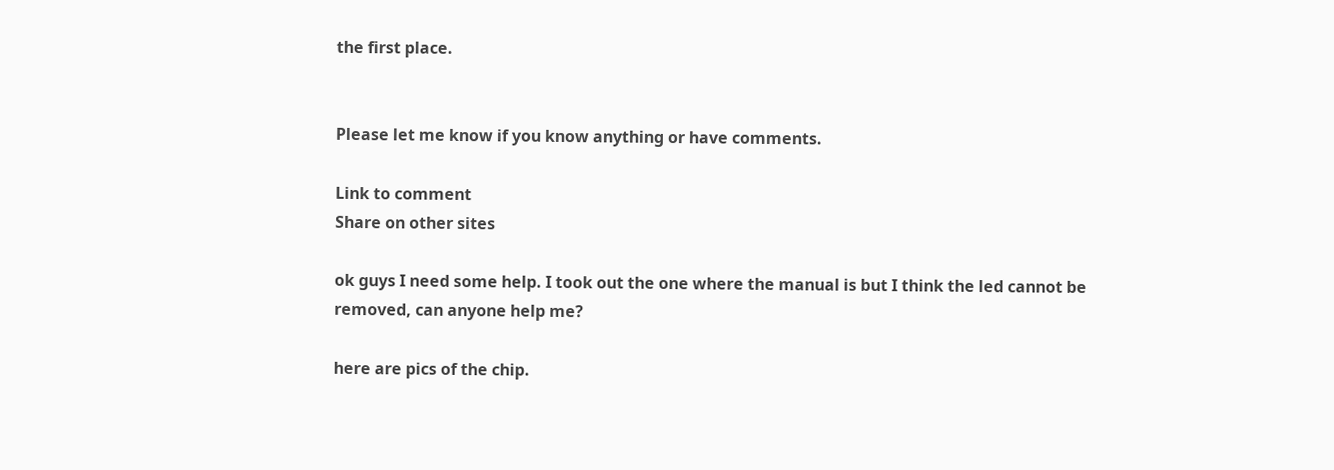the first place.


Please let me know if you know anything or have comments.

Link to comment
Share on other sites

ok guys I need some help. I took out the one where the manual is but I think the led cannot be removed, can anyone help me?

here are pics of the chip.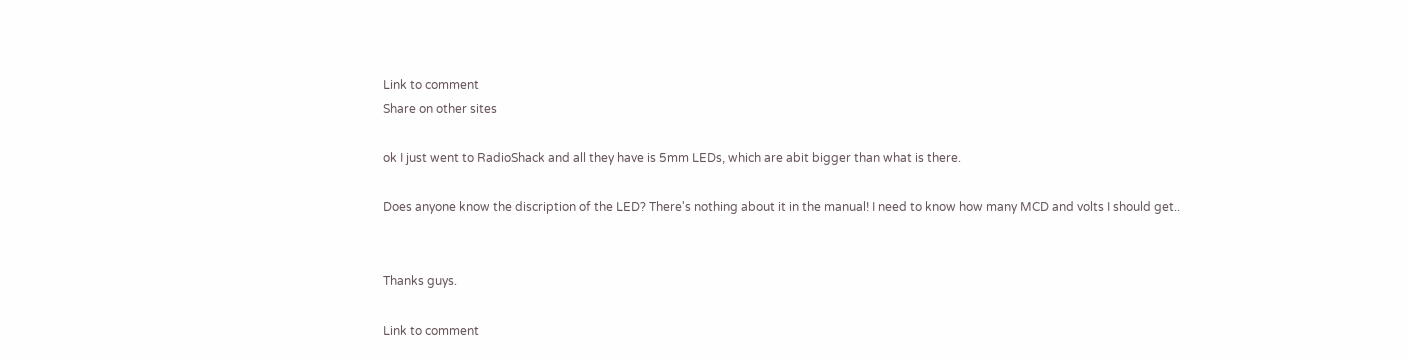Link to comment
Share on other sites

ok I just went to RadioShack and all they have is 5mm LEDs, which are abit bigger than what is there.

Does anyone know the discription of the LED? There's nothing about it in the manual! I need to know how many MCD and volts I should get..


Thanks guys.

Link to comment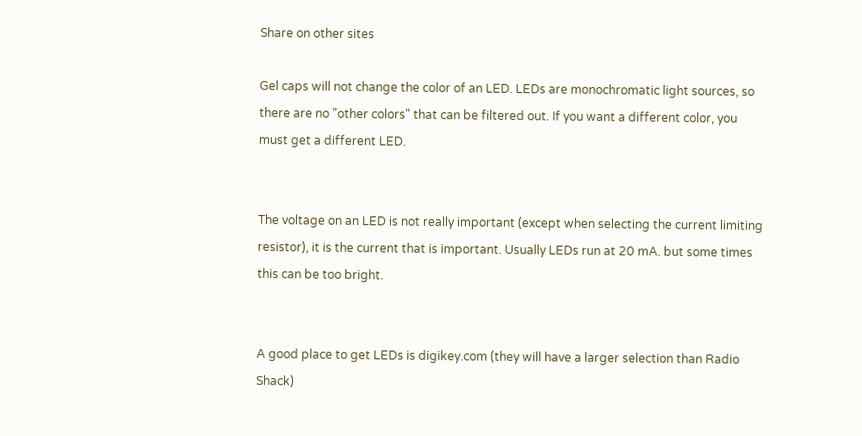Share on other sites

Gel caps will not change the color of an LED. LEDs are monochromatic light sources, so there are no "other colors" that can be filtered out. If you want a different color, you must get a different LED.


The voltage on an LED is not really important (except when selecting the current limiting resistor), it is the current that is important. Usually LEDs run at 20 mA. but some times this can be too bright.


A good place to get LEDs is digikey.com (they will have a larger selection than Radio Shack)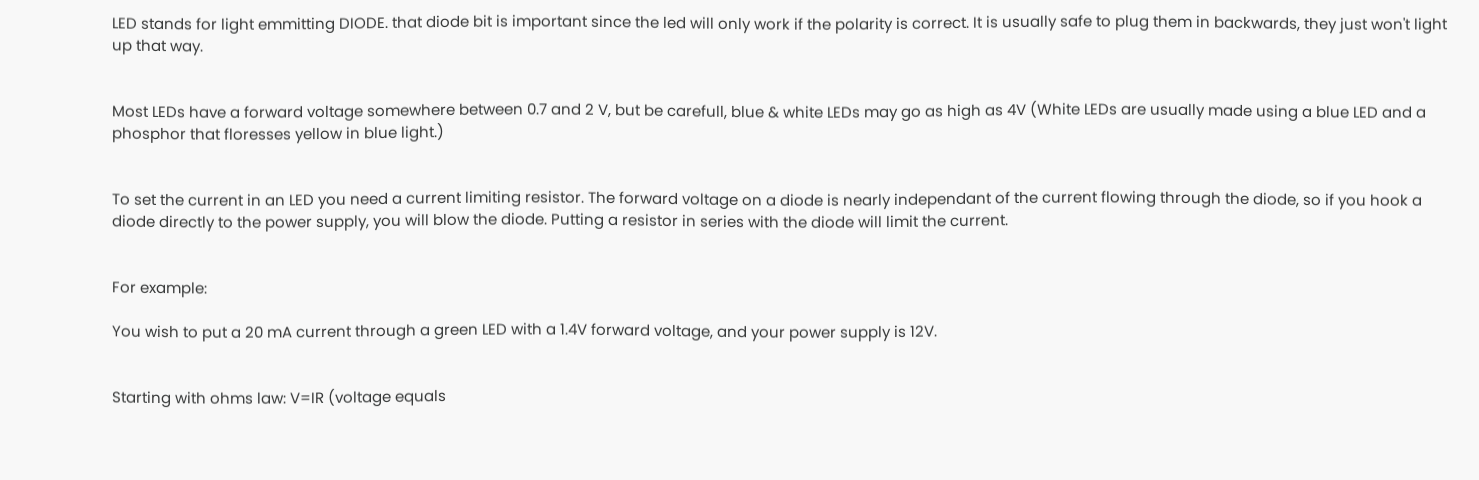LED stands for light emmitting DIODE. that diode bit is important since the led will only work if the polarity is correct. It is usually safe to plug them in backwards, they just won't light up that way.


Most LEDs have a forward voltage somewhere between 0.7 and 2 V, but be carefull, blue & white LEDs may go as high as 4V (White LEDs are usually made using a blue LED and a phosphor that floresses yellow in blue light.)


To set the current in an LED you need a current limiting resistor. The forward voltage on a diode is nearly independant of the current flowing through the diode, so if you hook a diode directly to the power supply, you will blow the diode. Putting a resistor in series with the diode will limit the current.


For example:

You wish to put a 20 mA current through a green LED with a 1.4V forward voltage, and your power supply is 12V.


Starting with ohms law: V=IR (voltage equals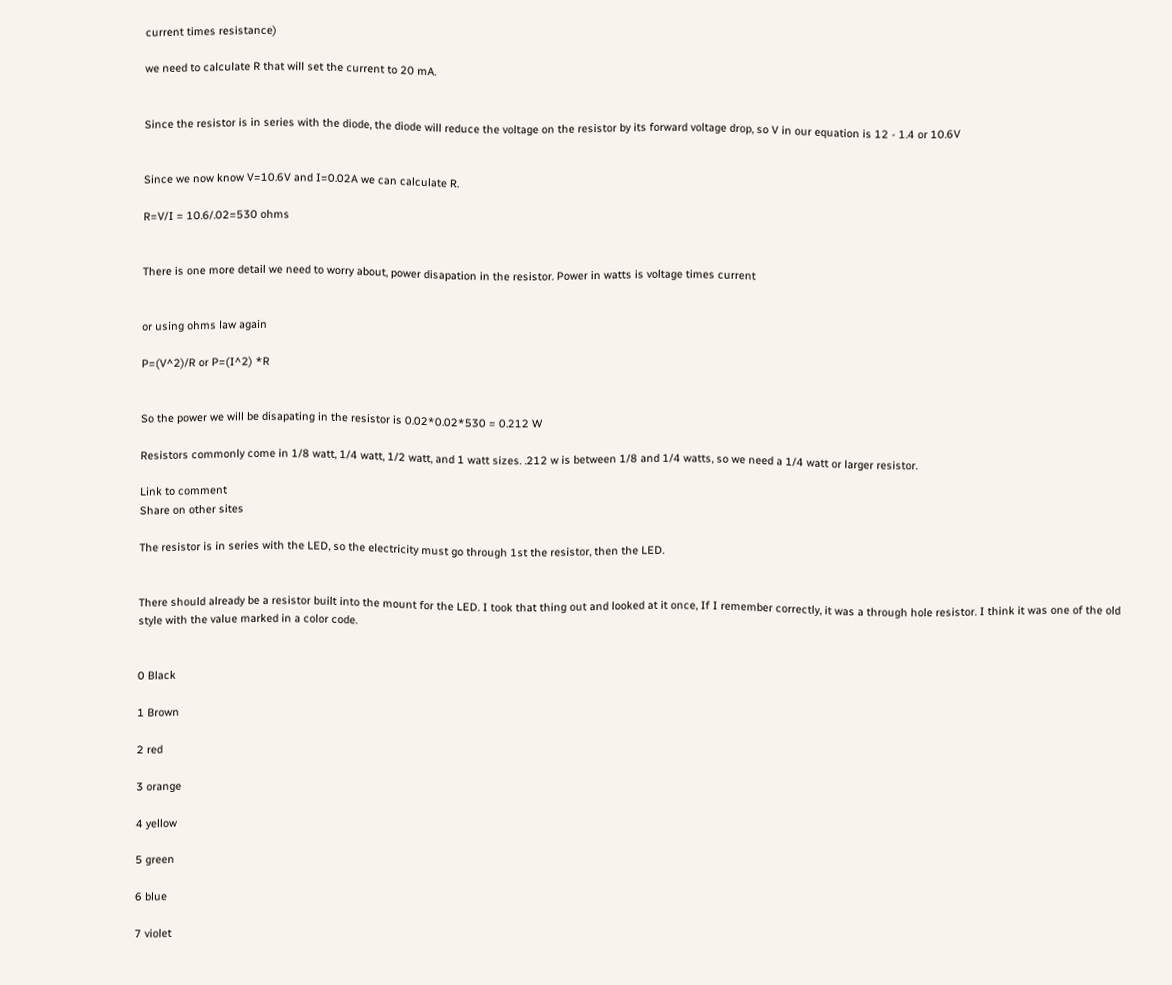current times resistance)

we need to calculate R that will set the current to 20 mA.


Since the resistor is in series with the diode, the diode will reduce the voltage on the resistor by its forward voltage drop, so V in our equation is 12 - 1.4 or 10.6V


Since we now know V=10.6V and I=0.02A we can calculate R.

R=V/I = 10.6/.02=530 ohms


There is one more detail we need to worry about, power disapation in the resistor. Power in watts is voltage times current


or using ohms law again

P=(V^2)/R or P=(I^2) *R


So the power we will be disapating in the resistor is 0.02*0.02*530 = 0.212 W

Resistors commonly come in 1/8 watt, 1/4 watt, 1/2 watt, and 1 watt sizes. .212 w is between 1/8 and 1/4 watts, so we need a 1/4 watt or larger resistor.

Link to comment
Share on other sites

The resistor is in series with the LED, so the electricity must go through 1st the resistor, then the LED.


There should already be a resistor built into the mount for the LED. I took that thing out and looked at it once, If I remember correctly, it was a through hole resistor. I think it was one of the old style with the value marked in a color code.


0 Black

1 Brown

2 red

3 orange

4 yellow

5 green

6 blue

7 violet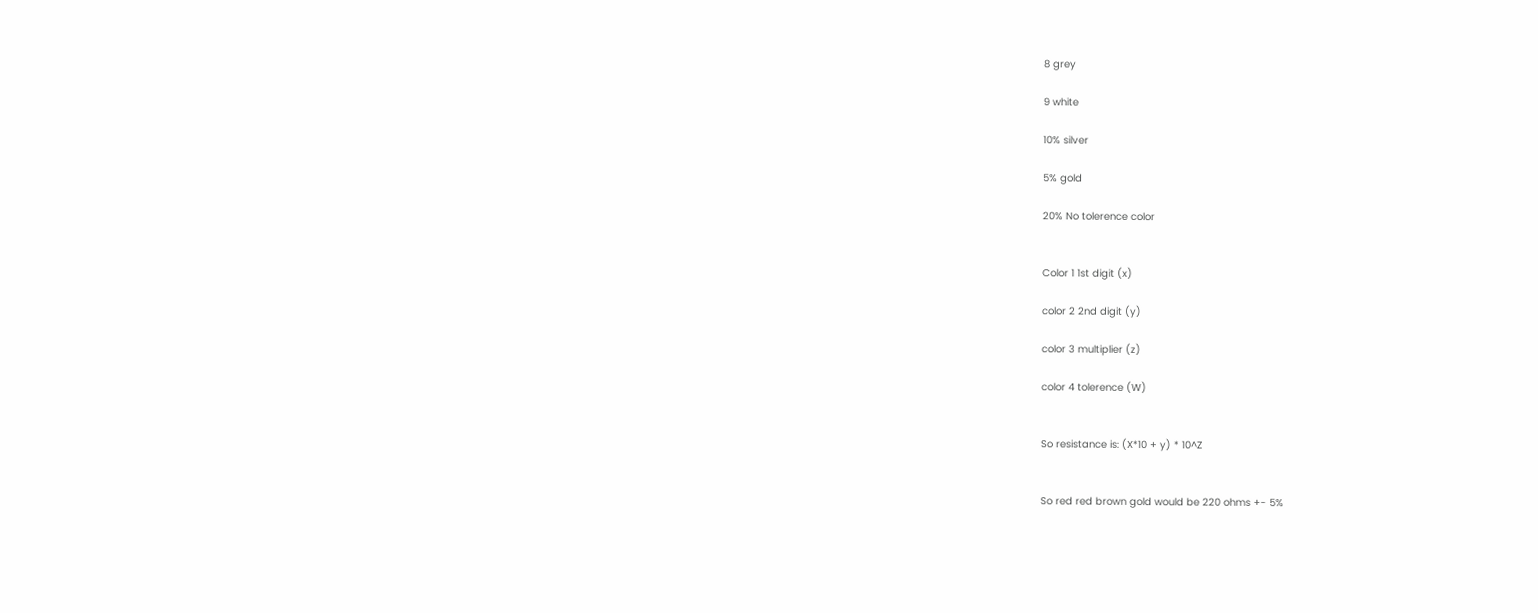8 grey

9 white

10% silver

5% gold

20% No tolerence color


Color 1 1st digit (x)

color 2 2nd digit (y)

color 3 multiplier (z)

color 4 tolerence (W)


So resistance is: (X*10 + y) * 10^Z


So red red brown gold would be 220 ohms +- 5%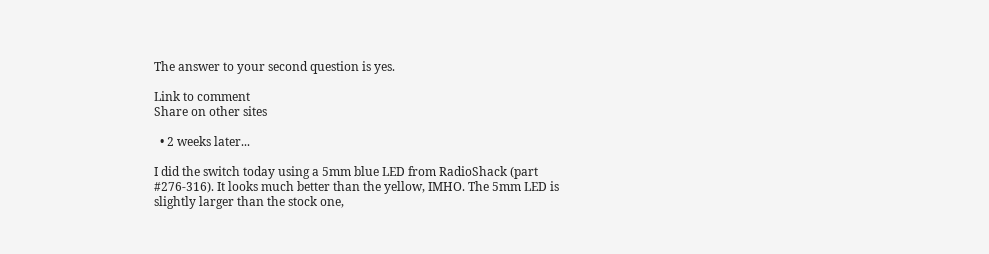The answer to your second question is yes.

Link to comment
Share on other sites

  • 2 weeks later...

I did the switch today using a 5mm blue LED from RadioShack (part #276-316). It looks much better than the yellow, IMHO. The 5mm LED is slightly larger than the stock one,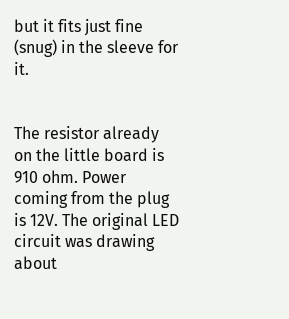but it fits just fine (snug) in the sleeve for it.


The resistor already on the little board is 910 ohm. Power coming from the plug is 12V. The original LED circuit was drawing about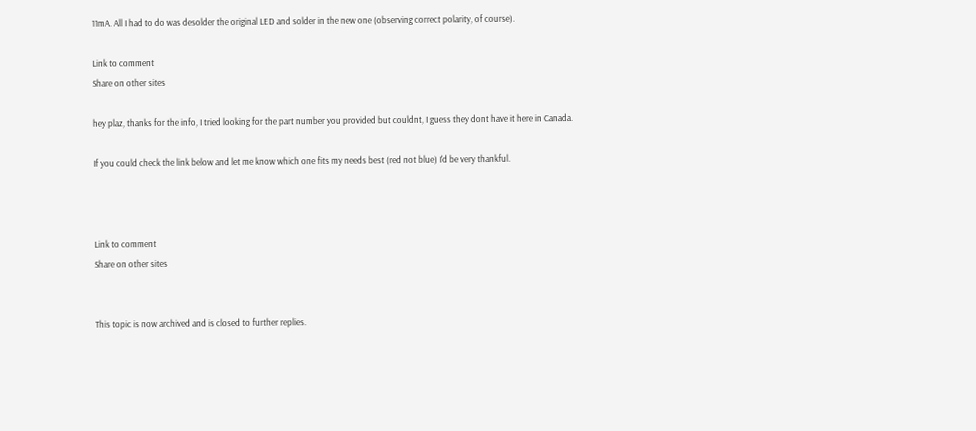11mA. All I had to do was desolder the original LED and solder in the new one (observing correct polarity, of course).

Link to comment
Share on other sites

hey plaz, thanks for the info, I tried looking for the part number you provided but couldnt, I guess they dont have it here in Canada.

If you could check the link below and let me know which one fits my needs best (red not blue) I'd be very thankful.



Link to comment
Share on other sites


This topic is now archived and is closed to further replies.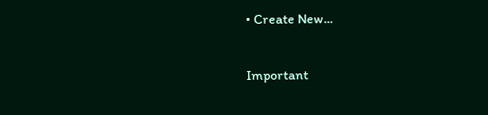• Create New...

Important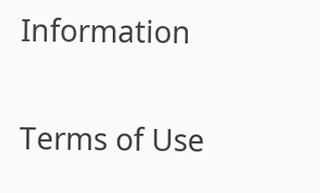Information

Terms of Use